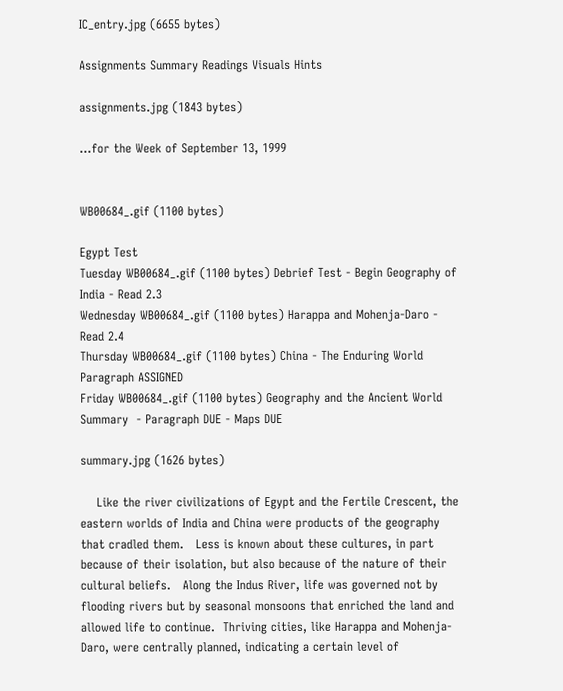IC_entry.jpg (6655 bytes)

Assignments Summary Readings Visuals Hints

assignments.jpg (1843 bytes)

...for the Week of September 13, 1999


WB00684_.gif (1100 bytes)

Egypt Test
Tuesday WB00684_.gif (1100 bytes) Debrief Test - Begin Geography of India - Read 2.3
Wednesday WB00684_.gif (1100 bytes) Harappa and Mohenja-Daro - Read 2.4
Thursday WB00684_.gif (1100 bytes) China - The Enduring World Paragraph ASSIGNED
Friday WB00684_.gif (1100 bytes) Geography and the Ancient World Summary  - Paragraph DUE - Maps DUE

summary.jpg (1626 bytes)

    Like the river civilizations of Egypt and the Fertile Crescent, the eastern worlds of India and China were products of the geography that cradled them.   Less is known about these cultures, in part because of their isolation, but also because of the nature of their cultural beliefs.   Along the Indus River, life was governed not by flooding rivers but by seasonal monsoons that enriched the land and allowed life to continue.  Thriving cities, like Harappa and Mohenja-Daro, were centrally planned, indicating a certain level of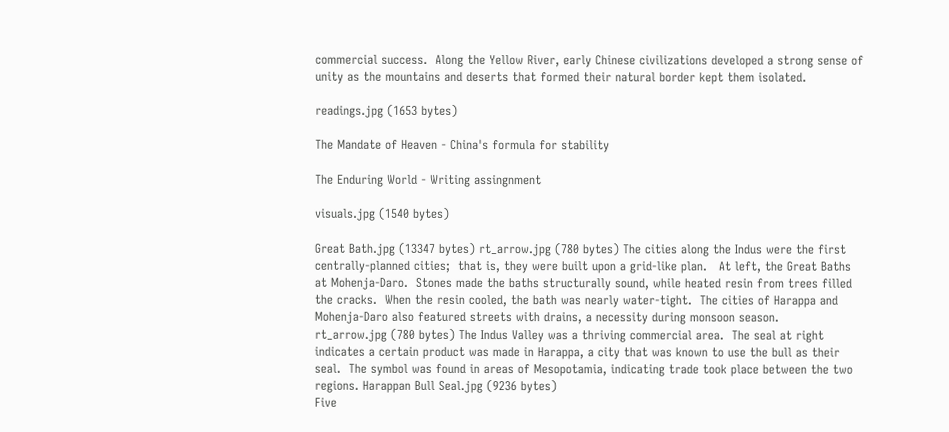commercial success.  Along the Yellow River, early Chinese civilizations developed a strong sense of unity as the mountains and deserts that formed their natural border kept them isolated.

readings.jpg (1653 bytes)

The Mandate of Heaven - China's formula for stability

The Enduring World - Writing assingnment

visuals.jpg (1540 bytes)

Great Bath.jpg (13347 bytes) rt_arrow.jpg (780 bytes) The cities along the Indus were the first centrally-planned cities;  that is, they were built upon a grid-like plan.   At left, the Great Baths at Mohenja-Daro.  Stones made the baths structurally sound, while heated resin from trees filled the cracks.  When the resin cooled, the bath was nearly water-tight.  The cities of Harappa and Mohenja-Daro also featured streets with drains, a necessity during monsoon season.
rt_arrow.jpg (780 bytes) The Indus Valley was a thriving commercial area.  The seal at right indicates a certain product was made in Harappa, a city that was known to use the bull as their seal.  The symbol was found in areas of Mesopotamia, indicating trade took place between the two regions. Harappan Bull Seal.jpg (9236 bytes)
Five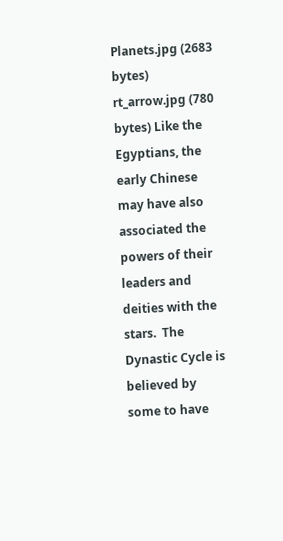Planets.jpg (2683 bytes) rt_arrow.jpg (780 bytes) Like the Egyptians, the early Chinese may have also associated the powers of their leaders and deities with the stars.  The Dynastic Cycle is believed by some to have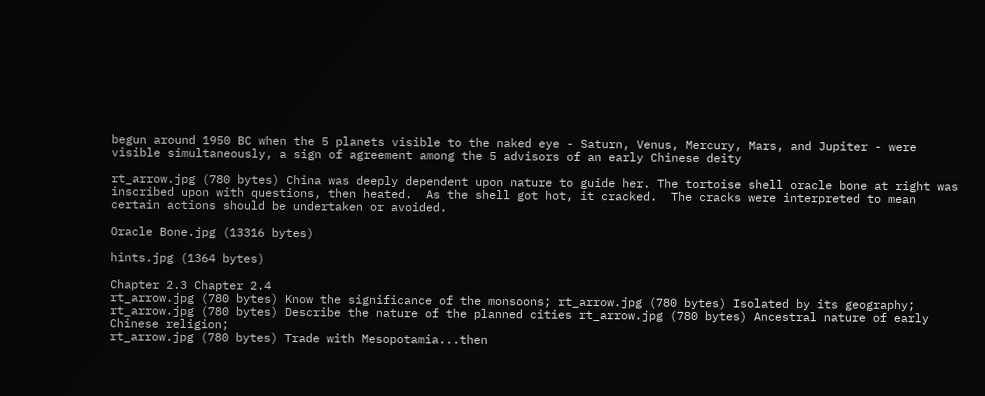begun around 1950 BC when the 5 planets visible to the naked eye - Saturn, Venus, Mercury, Mars, and Jupiter - were visible simultaneously, a sign of agreement among the 5 advisors of an early Chinese deity

rt_arrow.jpg (780 bytes) China was deeply dependent upon nature to guide her. The tortoise shell oracle bone at right was inscribed upon with questions, then heated.  As the shell got hot, it cracked.  The cracks were interpreted to mean certain actions should be undertaken or avoided.

Oracle Bone.jpg (13316 bytes)

hints.jpg (1364 bytes)

Chapter 2.3 Chapter 2.4
rt_arrow.jpg (780 bytes) Know the significance of the monsoons; rt_arrow.jpg (780 bytes) Isolated by its geography;
rt_arrow.jpg (780 bytes) Describe the nature of the planned cities rt_arrow.jpg (780 bytes) Ancestral nature of early Chinese religion;
rt_arrow.jpg (780 bytes) Trade with Mesopotamia...then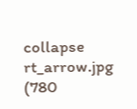collapse rt_arrow.jpg (780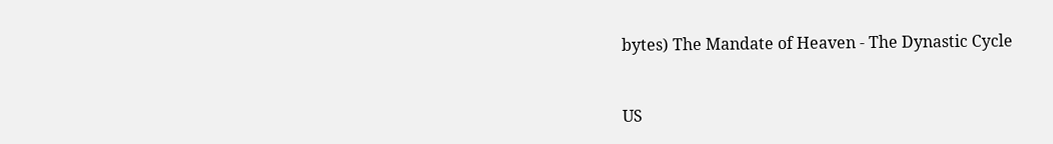bytes) The Mandate of Heaven - The Dynastic Cycle


US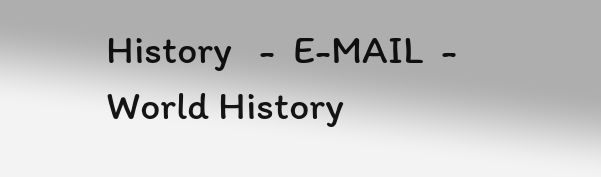History   -  E-MAIL  -  World History